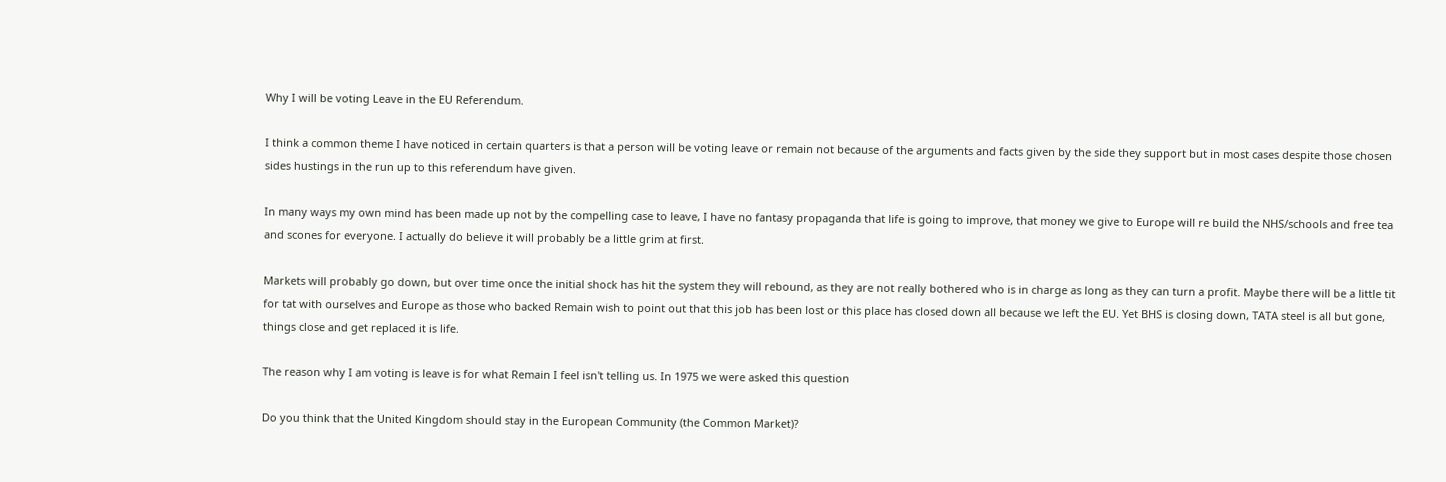Why I will be voting Leave in the EU Referendum.

I think a common theme I have noticed in certain quarters is that a person will be voting leave or remain not because of the arguments and facts given by the side they support but in most cases despite those chosen sides hustings in the run up to this referendum have given.

In many ways my own mind has been made up not by the compelling case to leave, I have no fantasy propaganda that life is going to improve, that money we give to Europe will re build the NHS/schools and free tea and scones for everyone. I actually do believe it will probably be a little grim at first.

Markets will probably go down, but over time once the initial shock has hit the system they will rebound, as they are not really bothered who is in charge as long as they can turn a profit. Maybe there will be a little tit for tat with ourselves and Europe as those who backed Remain wish to point out that this job has been lost or this place has closed down all because we left the EU. Yet BHS is closing down, TATA steel is all but gone, things close and get replaced it is life.

The reason why I am voting is leave is for what Remain I feel isn't telling us. In 1975 we were asked this question

Do you think that the United Kingdom should stay in the European Community (the Common Market)?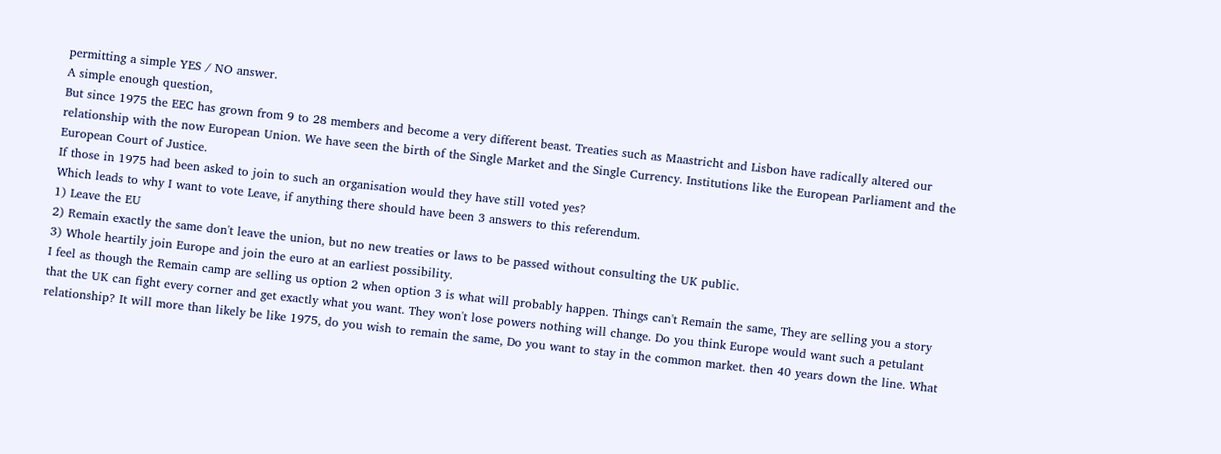permitting a simple YES / NO answer.
A simple enough question,
But since 1975 the EEC has grown from 9 to 28 members and become a very different beast. Treaties such as Maastricht and Lisbon have radically altered our relationship with the now European Union. We have seen the birth of the Single Market and the Single Currency. Institutions like the European Parliament and the European Court of Justice.
If those in 1975 had been asked to join to such an organisation would they have still voted yes?
Which leads to why I want to vote Leave, if anything there should have been 3 answers to this referendum.
1) Leave the EU
2) Remain exactly the same don't leave the union, but no new treaties or laws to be passed without consulting the UK public.
3) Whole heartily join Europe and join the euro at an earliest possibility.
I feel as though the Remain camp are selling us option 2 when option 3 is what will probably happen. Things can't Remain the same, They are selling you a story that the UK can fight every corner and get exactly what you want. They won't lose powers nothing will change. Do you think Europe would want such a petulant relationship? It will more than likely be like 1975, do you wish to remain the same, Do you want to stay in the common market. then 40 years down the line. What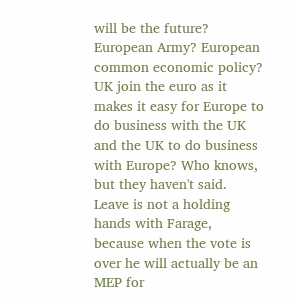will be the future? European Army? European common economic policy? UK join the euro as it makes it easy for Europe to do business with the UK and the UK to do business with Europe? Who knows, but they haven't said.
Leave is not a holding hands with Farage, because when the vote is over he will actually be an MEP for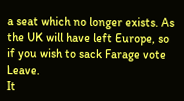a seat which no longer exists. As the UK will have left Europe, so if you wish to sack Farage vote Leave.
It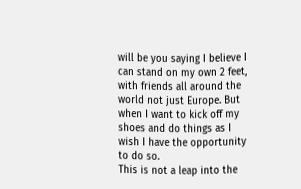will be you saying I believe I can stand on my own 2 feet, with friends all around the world not just Europe. But when I want to kick off my shoes and do things as I wish I have the opportunity to do so.
This is not a leap into the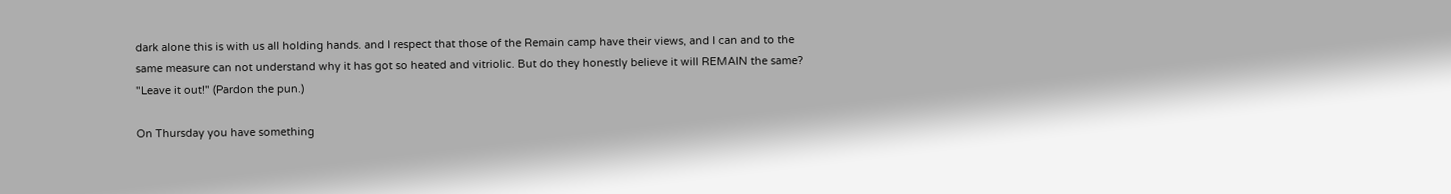dark alone this is with us all holding hands. and I respect that those of the Remain camp have their views, and I can and to the same measure can not understand why it has got so heated and vitriolic. But do they honestly believe it will REMAIN the same? "Leave it out!" (Pardon the pun.)

On Thursday you have something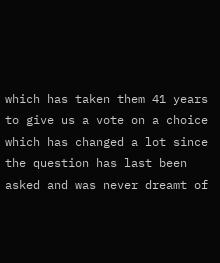which has taken them 41 years to give us a vote on a choice which has changed a lot since the question has last been asked and was never dreamt of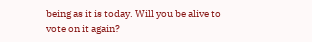being as it is today. Will you be alive to vote on it again?